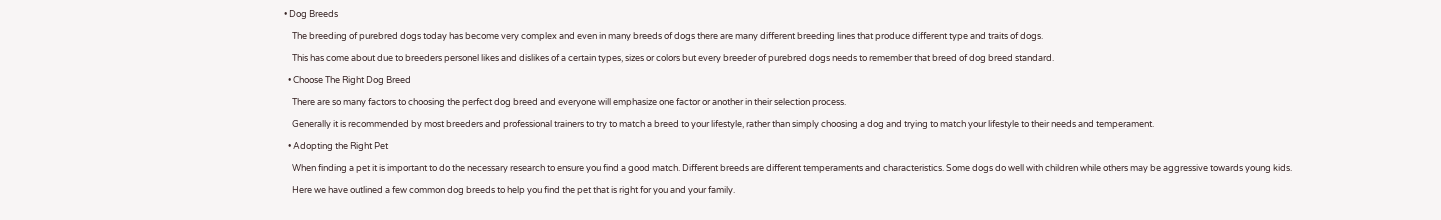• Dog Breeds

    The breeding of purebred dogs today has become very complex and even in many breeds of dogs there are many different breeding lines that produce different type and traits of dogs.

    This has come about due to breeders personel likes and dislikes of a certain types, sizes or colors but every breeder of purebred dogs needs to remember that breed of dog breed standard.

  • Choose The Right Dog Breed

    There are so many factors to choosing the perfect dog breed and everyone will emphasize one factor or another in their selection process.

    Generally it is recommended by most breeders and professional trainers to try to match a breed to your lifestyle, rather than simply choosing a dog and trying to match your lifestyle to their needs and temperament.

  • Adopting the Right Pet

    When finding a pet it is important to do the necessary research to ensure you find a good match. Different breeds are different temperaments and characteristics. Some dogs do well with children while others may be aggressive towards young kids.

    Here we have outlined a few common dog breeds to help you find the pet that is right for you and your family.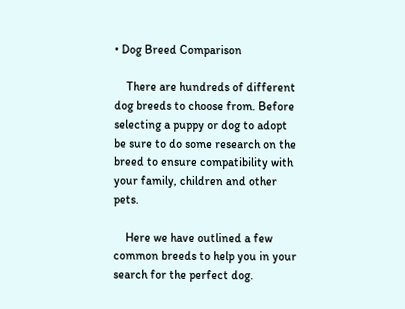• Dog Breed Comparison

    There are hundreds of different dog breeds to choose from. Before selecting a puppy or dog to adopt be sure to do some research on the breed to ensure compatibility with your family, children and other pets.

    Here we have outlined a few common breeds to help you in your search for the perfect dog.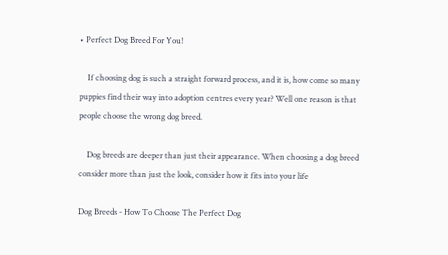• Perfect Dog Breed For You!

    If choosing dog is such a straight forward process, and it is, how come so many puppies find their way into adoption centres every year? Well one reason is that people choose the wrong dog breed.

    Dog breeds are deeper than just their appearance. When choosing a dog breed consider more than just the look, consider how it fits into your life

Dog Breeds - How To Choose The Perfect Dog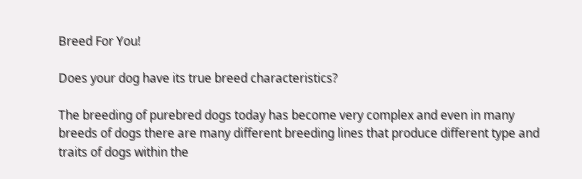Breed For You!

Does your dog have its true breed characteristics?

The breeding of purebred dogs today has become very complex and even in many breeds of dogs there are many different breeding lines that produce different type and traits of dogs within the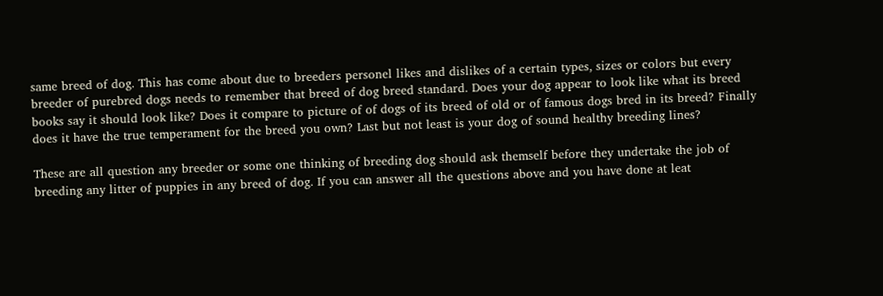same breed of dog. This has come about due to breeders personel likes and dislikes of a certain types, sizes or colors but every breeder of purebred dogs needs to remember that breed of dog breed standard. Does your dog appear to look like what its breed books say it should look like? Does it compare to picture of of dogs of its breed of old or of famous dogs bred in its breed? Finally does it have the true temperament for the breed you own? Last but not least is your dog of sound healthy breeding lines?

These are all question any breeder or some one thinking of breeding dog should ask themself before they undertake the job of breeding any litter of puppies in any breed of dog. If you can answer all the questions above and you have done at leat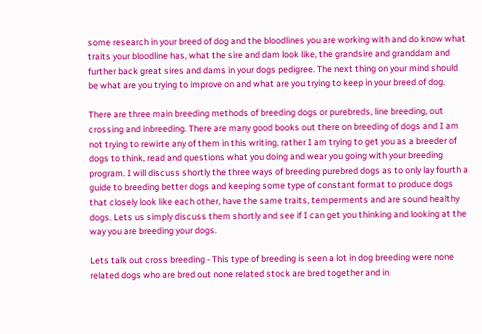some research in your breed of dog and the bloodlines you are working with and do know what traits your bloodline has, what the sire and dam look like, the grandsire and granddam and further back great sires and dams in your dogs pedigree. The next thing on your mind should be what are you trying to improve on and what are you trying to keep in your breed of dog.

There are three main breeding methods of breeding dogs or purebreds, line breeding, out crossing and inbreeding. There are many good books out there on breeding of dogs and I am not trying to rewirte any of them in this writing, rather I am trying to get you as a breeder of dogs to think, read and questions what you doing and wear you going with your breeding program. I will discuss shortly the three ways of breeding purebred dogs as to only lay fourth a guide to breeding better dogs and keeping some type of constant format to produce dogs that closely look like each other, have the same traits, temperments and are sound healthy dogs. Lets us simply discuss them shortly and see if I can get you thinking and looking at the way you are breeding your dogs.

Lets talk out cross breeding - This type of breeding is seen a lot in dog breeding were none related dogs who are bred out none related stock are bred together and in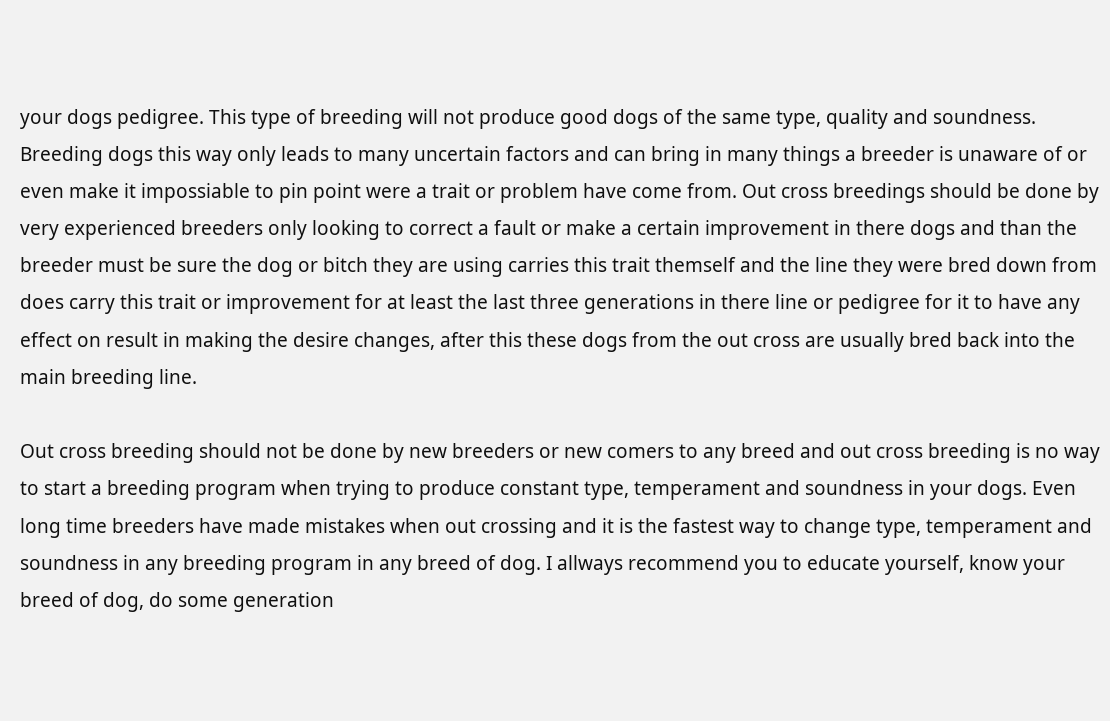your dogs pedigree. This type of breeding will not produce good dogs of the same type, quality and soundness. Breeding dogs this way only leads to many uncertain factors and can bring in many things a breeder is unaware of or even make it impossiable to pin point were a trait or problem have come from. Out cross breedings should be done by very experienced breeders only looking to correct a fault or make a certain improvement in there dogs and than the breeder must be sure the dog or bitch they are using carries this trait themself and the line they were bred down from does carry this trait or improvement for at least the last three generations in there line or pedigree for it to have any effect on result in making the desire changes, after this these dogs from the out cross are usually bred back into the main breeding line.

Out cross breeding should not be done by new breeders or new comers to any breed and out cross breeding is no way to start a breeding program when trying to produce constant type, temperament and soundness in your dogs. Even long time breeders have made mistakes when out crossing and it is the fastest way to change type, temperament and soundness in any breeding program in any breed of dog. I allways recommend you to educate yourself, know your breed of dog, do some generation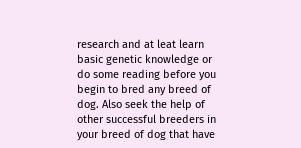research and at leat learn basic genetic knowledge or do some reading before you begin to bred any breed of dog. Also seek the help of other successful breeders in your breed of dog that have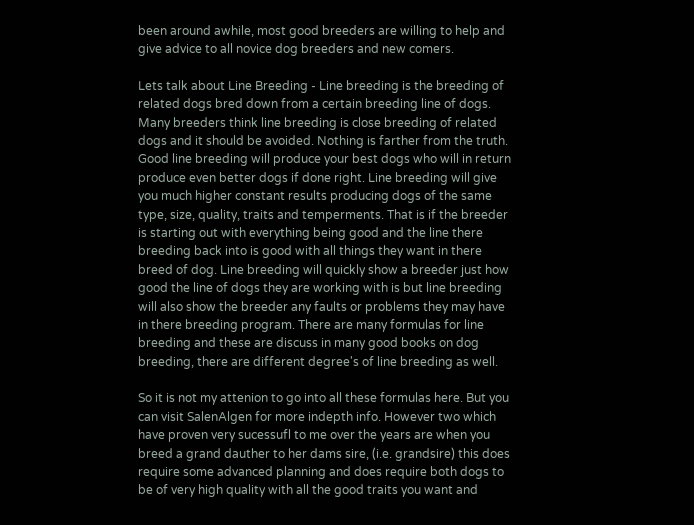been around awhile, most good breeders are willing to help and give advice to all novice dog breeders and new comers.

Lets talk about Line Breeding - Line breeding is the breeding of related dogs bred down from a certain breeding line of dogs. Many breeders think line breeding is close breeding of related dogs and it should be avoided. Nothing is farther from the truth. Good line breeding will produce your best dogs who will in return produce even better dogs if done right. Line breeding will give you much higher constant results producing dogs of the same type, size, quality, traits and temperments. That is if the breeder is starting out with everything being good and the line there breeding back into is good with all things they want in there breed of dog. Line breeding will quickly show a breeder just how good the line of dogs they are working with is but line breeding will also show the breeder any faults or problems they may have in there breeding program. There are many formulas for line breeding and these are discuss in many good books on dog breeding, there are different degree's of line breeding as well.

So it is not my attenion to go into all these formulas here. But you can visit SalenAlgen for more indepth info. However two which have proven very sucessufl to me over the years are when you breed a grand dauther to her dams sire, (i.e. grandsire) this does require some advanced planning and does require both dogs to be of very high quality with all the good traits you want and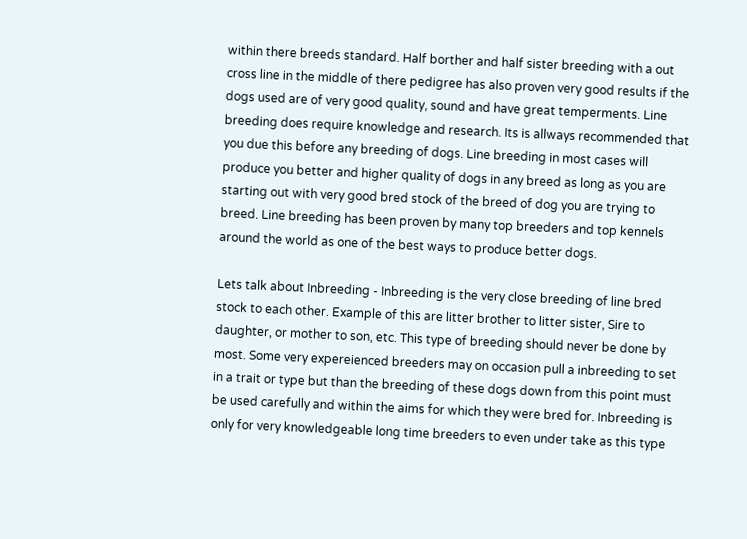within there breeds standard. Half borther and half sister breeding with a out cross line in the middle of there pedigree has also proven very good results if the dogs used are of very good quality, sound and have great temperments. Line breeding does require knowledge and research. Its is allways recommended that you due this before any breeding of dogs. Line breeding in most cases will produce you better and higher quality of dogs in any breed as long as you are starting out with very good bred stock of the breed of dog you are trying to breed. Line breeding has been proven by many top breeders and top kennels around the world as one of the best ways to produce better dogs.

Lets talk about Inbreeding - Inbreeding is the very close breeding of line bred stock to each other. Example of this are litter brother to litter sister, Sire to daughter, or mother to son, etc. This type of breeding should never be done by most. Some very expereienced breeders may on occasion pull a inbreeding to set in a trait or type but than the breeding of these dogs down from this point must be used carefully and within the aims for which they were bred for. Inbreeding is only for very knowledgeable long time breeders to even under take as this type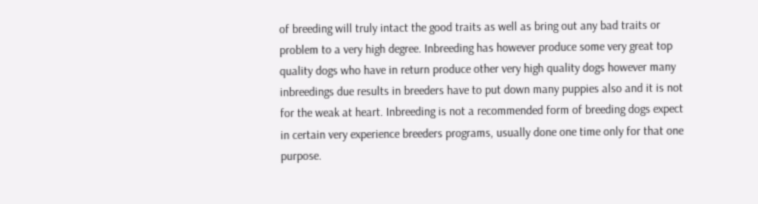of breeding will truly intact the good traits as well as bring out any bad traits or problem to a very high degree. Inbreeding has however produce some very great top quality dogs who have in return produce other very high quality dogs however many inbreedings due results in breeders have to put down many puppies also and it is not for the weak at heart. Inbreeding is not a recommended form of breeding dogs expect in certain very experience breeders programs, usually done one time only for that one purpose.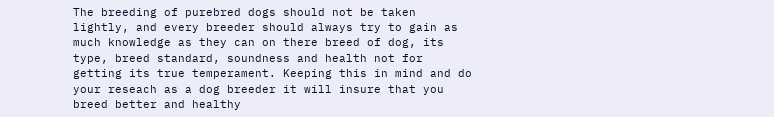The breeding of purebred dogs should not be taken lightly, and every breeder should always try to gain as much knowledge as they can on there breed of dog, its type, breed standard, soundness and health not for getting its true temperament. Keeping this in mind and do your reseach as a dog breeder it will insure that you breed better and healthy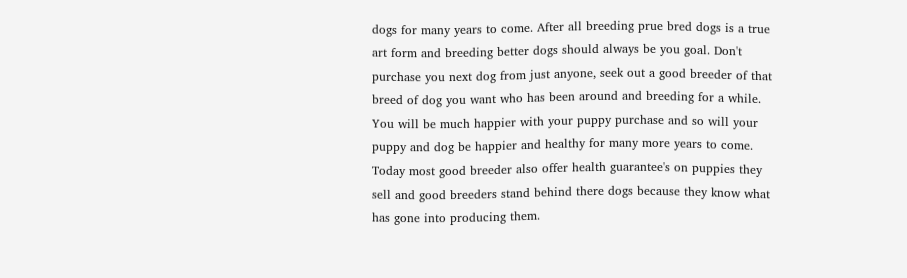dogs for many years to come. After all breeding prue bred dogs is a true art form and breeding better dogs should always be you goal. Don't purchase you next dog from just anyone, seek out a good breeder of that breed of dog you want who has been around and breeding for a while. You will be much happier with your puppy purchase and so will your puppy and dog be happier and healthy for many more years to come. Today most good breeder also offer health guarantee's on puppies they sell and good breeders stand behind there dogs because they know what has gone into producing them.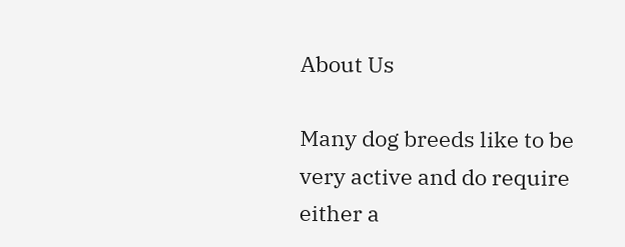About Us

Many dog breeds like to be very active and do require either a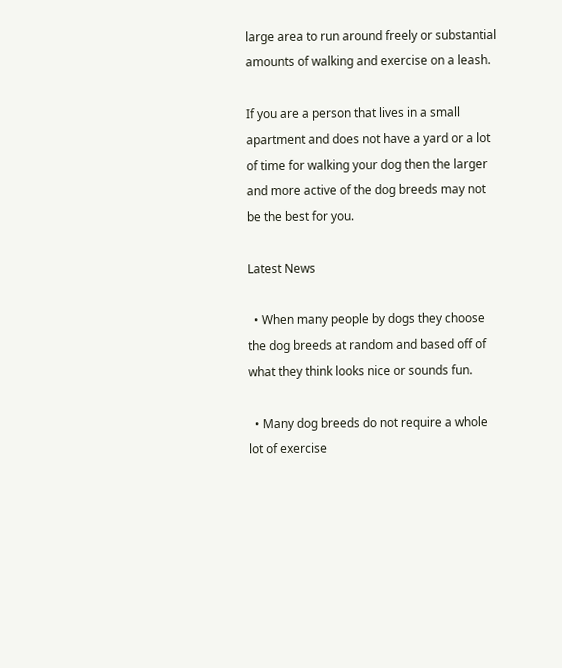large area to run around freely or substantial amounts of walking and exercise on a leash.

If you are a person that lives in a small apartment and does not have a yard or a lot of time for walking your dog then the larger and more active of the dog breeds may not be the best for you.

Latest News

  • When many people by dogs they choose the dog breeds at random and based off of what they think looks nice or sounds fun.

  • Many dog breeds do not require a whole lot of exercise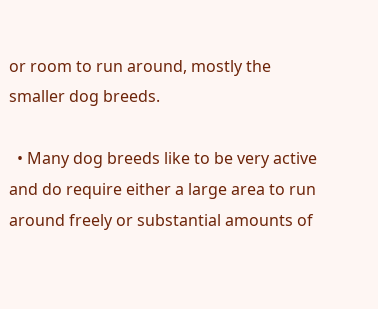or room to run around, mostly the smaller dog breeds.

  • Many dog breeds like to be very active and do require either a large area to run around freely or substantial amounts of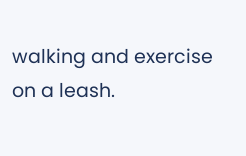walking and exercise on a leash.